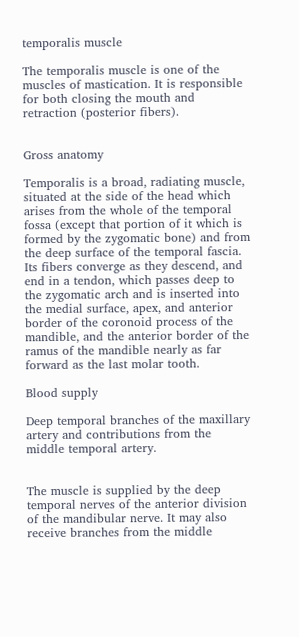temporalis muscle

The temporalis muscle is one of the muscles of mastication. It is responsible for both closing the mouth and retraction (posterior fibers).


Gross anatomy

Temporalis is a broad, radiating muscle, situated at the side of the head which arises from the whole of the temporal fossa (except that portion of it which is formed by the zygomatic bone) and from the deep surface of the temporal fascia. Its fibers converge as they descend, and end in a tendon, which passes deep to the zygomatic arch and is inserted into the medial surface, apex, and anterior border of the coronoid process of the mandible, and the anterior border of the ramus of the mandible nearly as far forward as the last molar tooth.

Blood supply

Deep temporal branches of the maxillary artery and contributions from the middle temporal artery.


The muscle is supplied by the deep temporal nerves of the anterior division of the mandibular nerve. It may also receive branches from the middle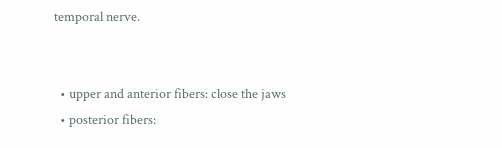temporal nerve.


  • upper and anterior fibers: close the jaws
  • posterior fibers: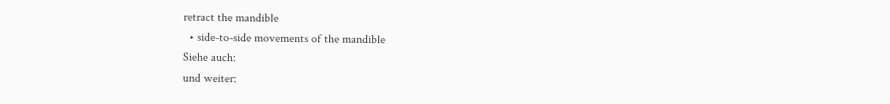retract the mandible
  • side-to-side movements of the mandible
Siehe auch:
und weiter: